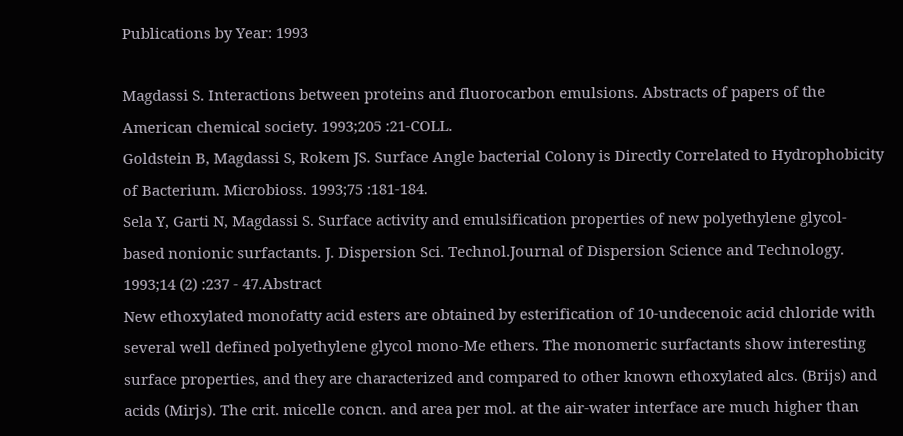Publications by Year: 1993

Magdassi S. Interactions between proteins and fluorocarbon emulsions. Abstracts of papers of the American chemical society. 1993;205 :21-COLL.
Goldstein B, Magdassi S, Rokem JS. Surface Angle bacterial Colony is Directly Correlated to Hydrophobicity of Bacterium. Microbioss. 1993;75 :181-184.
Sela Y, Garti N, Magdassi S. Surface activity and emulsification properties of new polyethylene glycol-based nonionic surfactants. J. Dispersion Sci. Technol.Journal of Dispersion Science and Technology. 1993;14 (2) :237 - 47.Abstract
New ethoxylated monofatty acid esters are obtained by esterification of 10-undecenoic acid chloride with several well defined polyethylene glycol mono-Me ethers. The monomeric surfactants show interesting surface properties, and they are characterized and compared to other known ethoxylated alcs. (Brijs) and acids (Mirjs). The crit. micelle concn. and area per mol. at the air-water interface are much higher than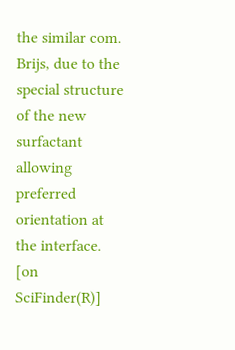the similar com. Brijs, due to the special structure of the new surfactant allowing preferred orientation at the interface. [on SciFinder(R)]